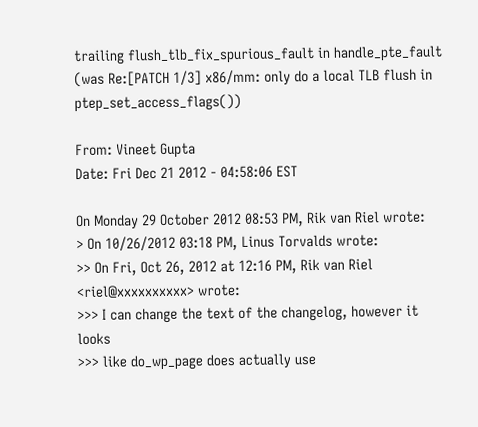trailing flush_tlb_fix_spurious_fault in handle_pte_fault (was Re:[PATCH 1/3] x86/mm: only do a local TLB flush in ptep_set_access_flags())

From: Vineet Gupta
Date: Fri Dec 21 2012 - 04:58:06 EST

On Monday 29 October 2012 08:53 PM, Rik van Riel wrote:
> On 10/26/2012 03:18 PM, Linus Torvalds wrote:
>> On Fri, Oct 26, 2012 at 12:16 PM, Rik van Riel <riel@xxxxxxxxxx> wrote:
>>> I can change the text of the changelog, however it looks
>>> like do_wp_page does actually use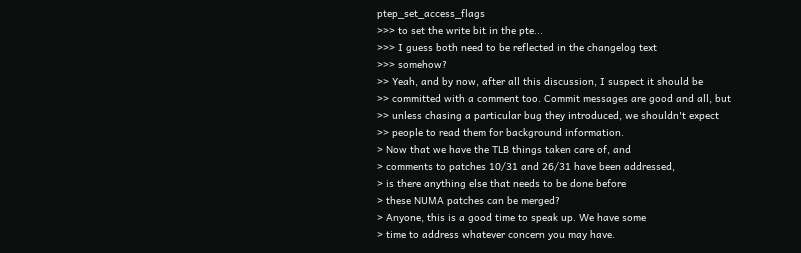ptep_set_access_flags
>>> to set the write bit in the pte...
>>> I guess both need to be reflected in the changelog text
>>> somehow?
>> Yeah, and by now, after all this discussion, I suspect it should be
>> committed with a comment too. Commit messages are good and all, but
>> unless chasing a particular bug they introduced, we shouldn't expect
>> people to read them for background information.
> Now that we have the TLB things taken care of, and
> comments to patches 10/31 and 26/31 have been addressed,
> is there anything else that needs to be done before
> these NUMA patches can be merged?
> Anyone, this is a good time to speak up. We have some
> time to address whatever concern you may have.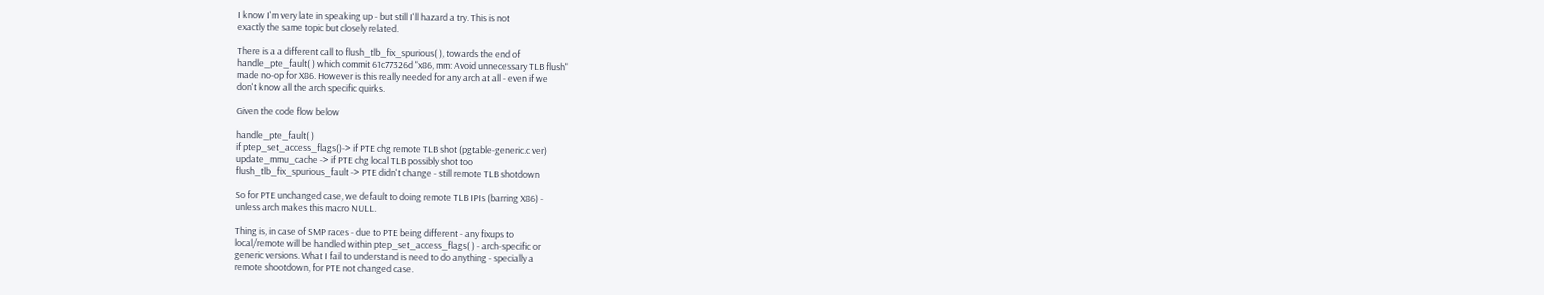I know I'm very late in speaking up - but still I'll hazard a try. This is not
exactly the same topic but closely related.

There is a a different call to flush_tlb_fix_spurious( ), towards the end of
handle_pte_fault( ) which commit 61c77326d "x86, mm: Avoid unnecessary TLB flush"
made no-op for X86. However is this really needed for any arch at all - even if we
don't know all the arch specific quirks.

Given the code flow below

handle_pte_fault( )
if ptep_set_access_flags()-> if PTE chg remote TLB shot (pgtable-generic.c ver)
update_mmu_cache -> if PTE chg local TLB possibly shot too
flush_tlb_fix_spurious_fault -> PTE didn't change - still remote TLB shotdown

So for PTE unchanged case, we default to doing remote TLB IPIs (barring X86) -
unless arch makes this macro NULL.

Thing is, in case of SMP races - due to PTE being different - any fixups to
local/remote will be handled within ptep_set_access_flags( ) - arch-specific or
generic versions. What I fail to understand is need to do anything - specially a
remote shootdown, for PTE not changed case.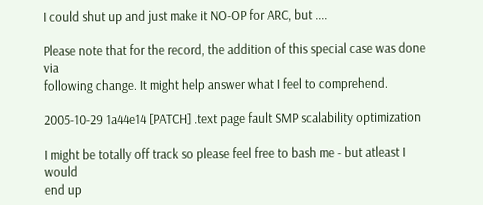I could shut up and just make it NO-OP for ARC, but ....

Please note that for the record, the addition of this special case was done via
following change. It might help answer what I feel to comprehend.

2005-10-29 1a44e14 [PATCH] .text page fault SMP scalability optimization

I might be totally off track so please feel free to bash me - but atleast I would
end up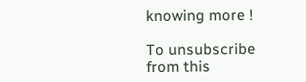knowing more !

To unsubscribe from this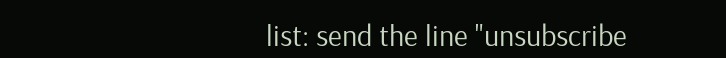list: send the line "unsubscribe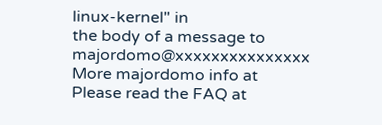linux-kernel" in
the body of a message to majordomo@xxxxxxxxxxxxxxx
More majordomo info at
Please read the FAQ at